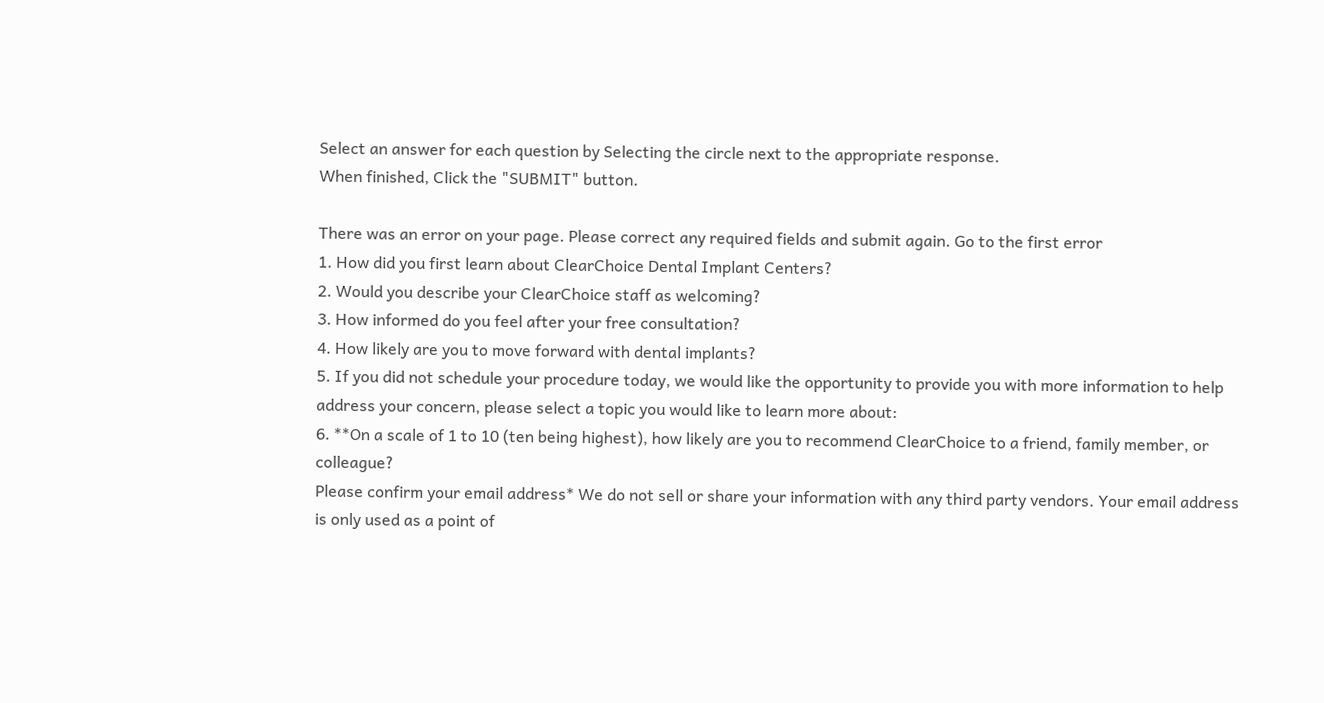Select an answer for each question by Selecting the circle next to the appropriate response.
When finished, Click the "SUBMIT" button.

There was an error on your page. Please correct any required fields and submit again. Go to the first error
1. How did you first learn about ClearChoice Dental Implant Centers?
2. Would you describe your ClearChoice staff as welcoming?
3. How informed do you feel after your free consultation?
4. How likely are you to move forward with dental implants?
5. If you did not schedule your procedure today, we would like the opportunity to provide you with more information to help address your concern, please select a topic you would like to learn more about:
6. **On a scale of 1 to 10 (ten being highest), how likely are you to recommend ClearChoice to a friend, family member, or colleague?
Please confirm your email address* We do not sell or share your information with any third party vendors. Your email address is only used as a point of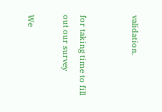validation.


for taking time to fill out our survey

We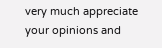very much appreciate your opinions and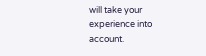will take your experience into account.